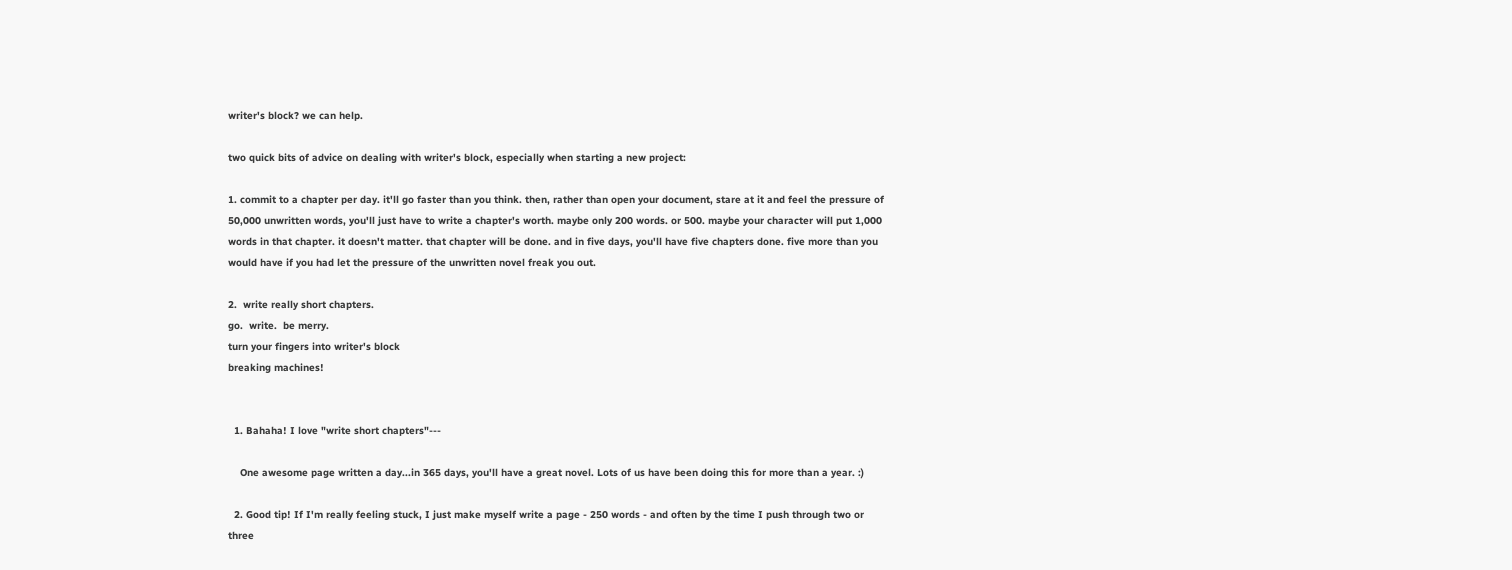writer's block? we can help.

two quick bits of advice on dealing with writer's block, especially when starting a new project:

1. commit to a chapter per day. it'll go faster than you think. then, rather than open your document, stare at it and feel the pressure of 50,000 unwritten words, you'll just have to write a chapter's worth. maybe only 200 words. or 500. maybe your character will put 1,000 words in that chapter. it doesn't matter. that chapter will be done. and in five days, you'll have five chapters done. five more than you would have if you had let the pressure of the unwritten novel freak you out.

2.  write really short chapters.
go.  write.  be merry.
turn your fingers into writer's block
breaking machines!


  1. Bahaha! I love "write short chapters"---

    One awesome page written a day...in 365 days, you'll have a great novel. Lots of us have been doing this for more than a year. :)

  2. Good tip! If I'm really feeling stuck, I just make myself write a page - 250 words - and often by the time I push through two or three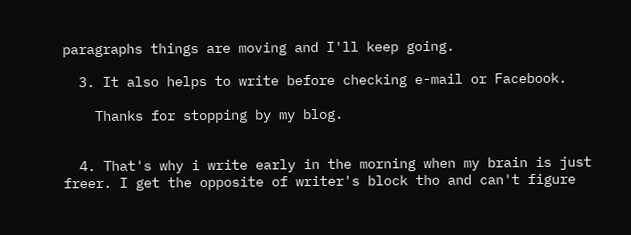paragraphs things are moving and I'll keep going.

  3. It also helps to write before checking e-mail or Facebook.

    Thanks for stopping by my blog.


  4. That's why i write early in the morning when my brain is just freer. I get the opposite of writer's block tho and can't figure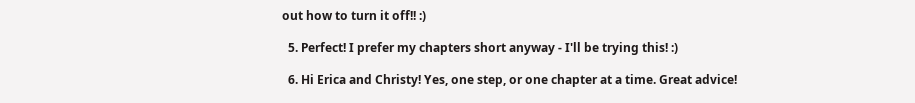out how to turn it off!! :)

  5. Perfect! I prefer my chapters short anyway - I'll be trying this! :)

  6. Hi Erica and Christy! Yes, one step, or one chapter at a time. Great advice!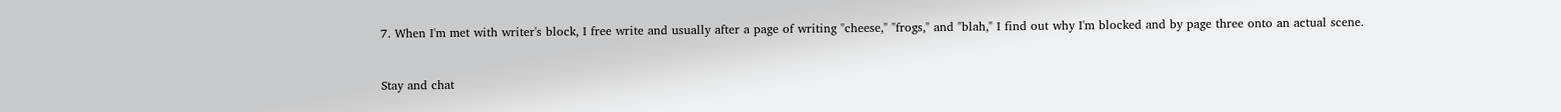7. When I'm met with writer's block, I free write and usually after a page of writing "cheese," "frogs," and "blah," I find out why I'm blocked and by page three onto an actual scene.


Stay and chat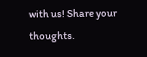with us! Share your thoughts.